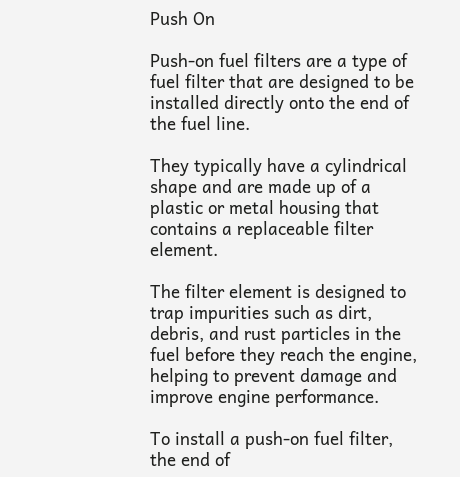Push On

Push-on fuel filters are a type of fuel filter that are designed to be installed directly onto the end of the fuel line.

They typically have a cylindrical shape and are made up of a plastic or metal housing that contains a replaceable filter element.

The filter element is designed to trap impurities such as dirt, debris, and rust particles in the fuel before they reach the engine, helping to prevent damage and improve engine performance.

To install a push-on fuel filter, the end of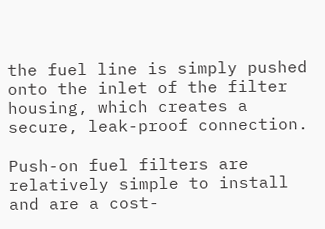the fuel line is simply pushed onto the inlet of the filter housing, which creates a secure, leak-proof connection.

Push-on fuel filters are relatively simple to install and are a cost-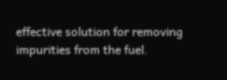effective solution for removing impurities from the fuel.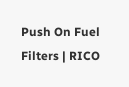Push On Fuel Filters | RICO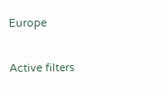Europe

Active filters